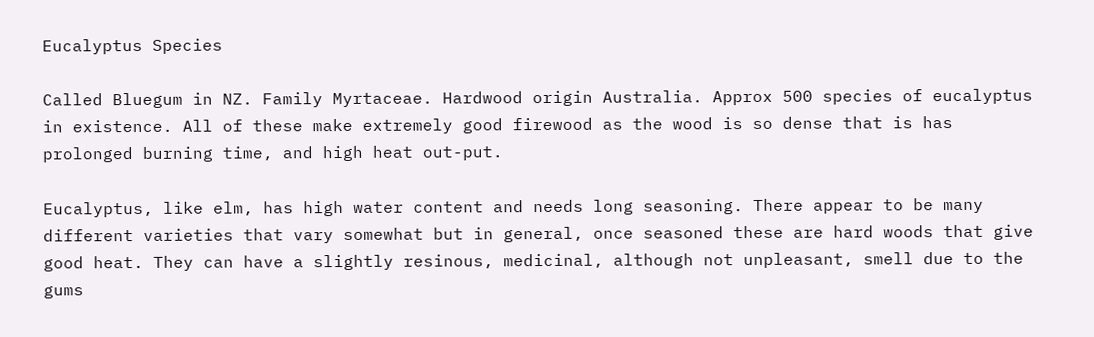Eucalyptus Species

Called Bluegum in NZ. Family Myrtaceae. Hardwood origin Australia. Approx 500 species of eucalyptus in existence. All of these make extremely good firewood as the wood is so dense that is has prolonged burning time, and high heat out-put.

Eucalyptus, like elm, has high water content and needs long seasoning. There appear to be many different varieties that vary somewhat but in general, once seasoned these are hard woods that give good heat. They can have a slightly resinous, medicinal, although not unpleasant, smell due to the gums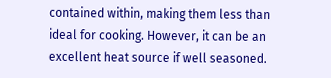contained within, making them less than ideal for cooking. However, it can be an excellent heat source if well seasoned.